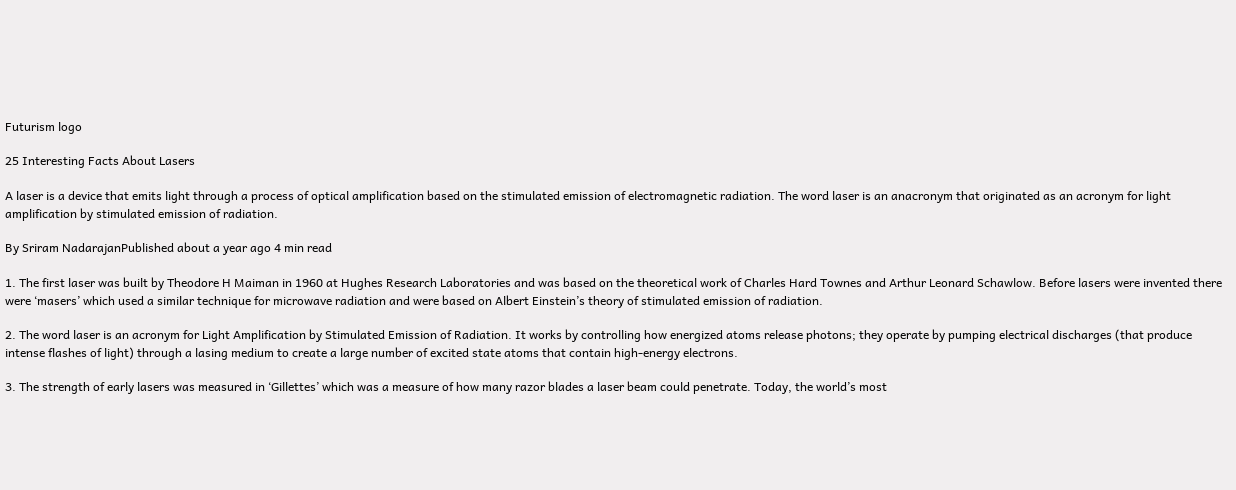Futurism logo

25 Interesting Facts About Lasers

A laser is a device that emits light through a process of optical amplification based on the stimulated emission of electromagnetic radiation. The word laser is an anacronym that originated as an acronym for light amplification by stimulated emission of radiation.

By Sriram NadarajanPublished about a year ago 4 min read

1. The first laser was built by Theodore H Maiman in 1960 at Hughes Research Laboratories and was based on the theoretical work of Charles Hard Townes and Arthur Leonard Schawlow. Before lasers were invented there were ‘masers’ which used a similar technique for microwave radiation and were based on Albert Einstein’s theory of stimulated emission of radiation.

2. The word laser is an acronym for Light Amplification by Stimulated Emission of Radiation. It works by controlling how energized atoms release photons; they operate by pumping electrical discharges (that produce intense flashes of light) through a lasing medium to create a large number of excited state atoms that contain high-energy electrons.

3. The strength of early lasers was measured in ‘Gillettes’ which was a measure of how many razor blades a laser beam could penetrate. Today, the world’s most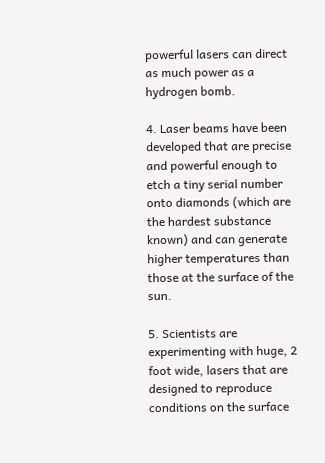powerful lasers can direct as much power as a hydrogen bomb.

4. Laser beams have been developed that are precise and powerful enough to etch a tiny serial number onto diamonds (which are the hardest substance known) and can generate higher temperatures than those at the surface of the sun.

5. Scientists are experimenting with huge, 2 foot wide, lasers that are designed to reproduce conditions on the surface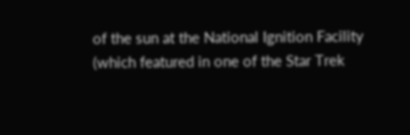of the sun at the National Ignition Facility (which featured in one of the Star Trek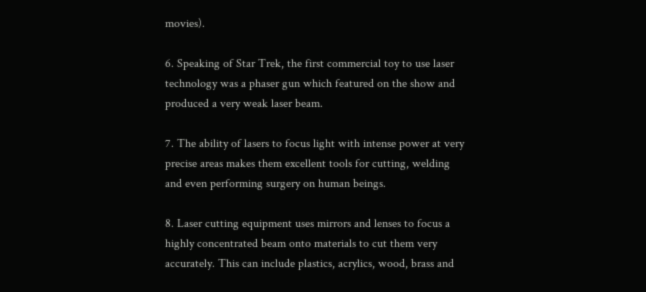movies).

6. Speaking of Star Trek, the first commercial toy to use laser technology was a phaser gun which featured on the show and produced a very weak laser beam.

7. The ability of lasers to focus light with intense power at very precise areas makes them excellent tools for cutting, welding and even performing surgery on human beings.

8. Laser cutting equipment uses mirrors and lenses to focus a highly concentrated beam onto materials to cut them very accurately. This can include plastics, acrylics, wood, brass and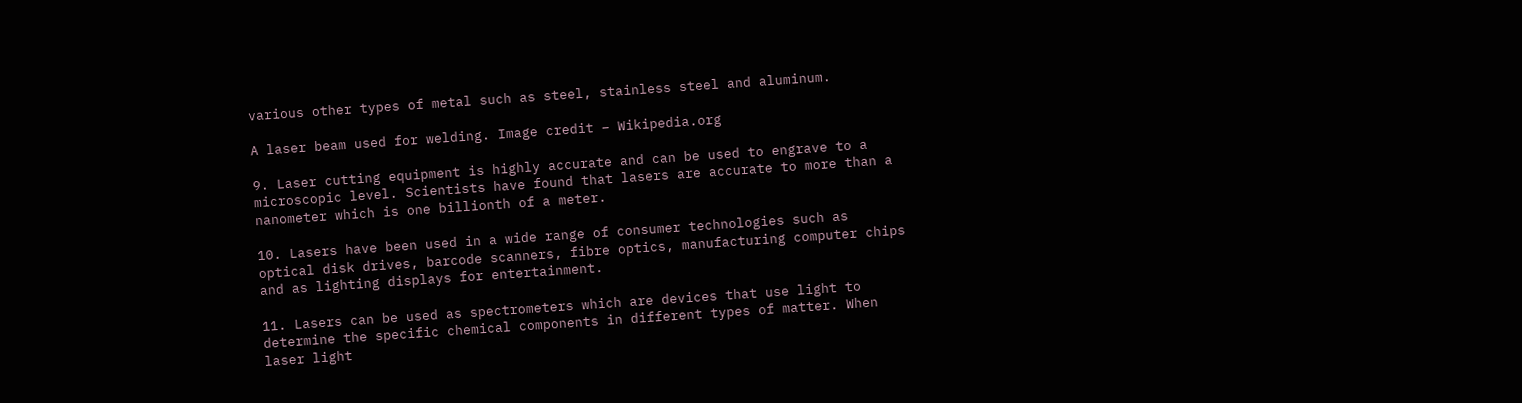various other types of metal such as steel, stainless steel and aluminum.

A laser beam used for welding. Image credit – Wikipedia.org

9. Laser cutting equipment is highly accurate and can be used to engrave to a microscopic level. Scientists have found that lasers are accurate to more than a nanometer which is one billionth of a meter.

10. Lasers have been used in a wide range of consumer technologies such as optical disk drives, barcode scanners, fibre optics, manufacturing computer chips and as lighting displays for entertainment.

11. Lasers can be used as spectrometers which are devices that use light to determine the specific chemical components in different types of matter. When laser light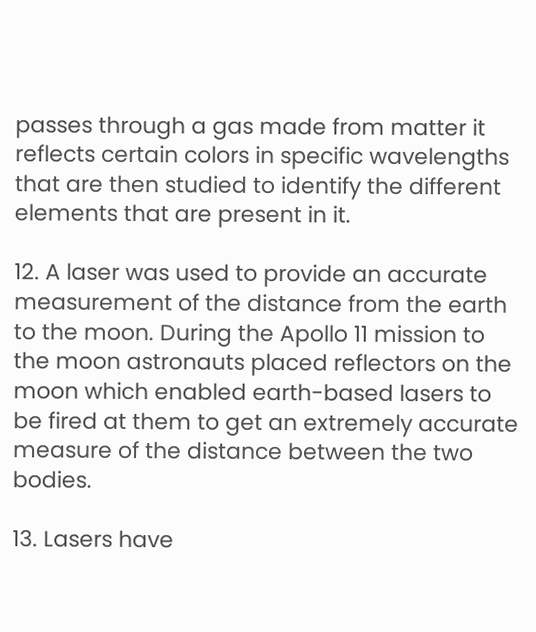passes through a gas made from matter it reflects certain colors in specific wavelengths that are then studied to identify the different elements that are present in it.

12. A laser was used to provide an accurate measurement of the distance from the earth to the moon. During the Apollo 11 mission to the moon astronauts placed reflectors on the moon which enabled earth-based lasers to be fired at them to get an extremely accurate measure of the distance between the two bodies.

13. Lasers have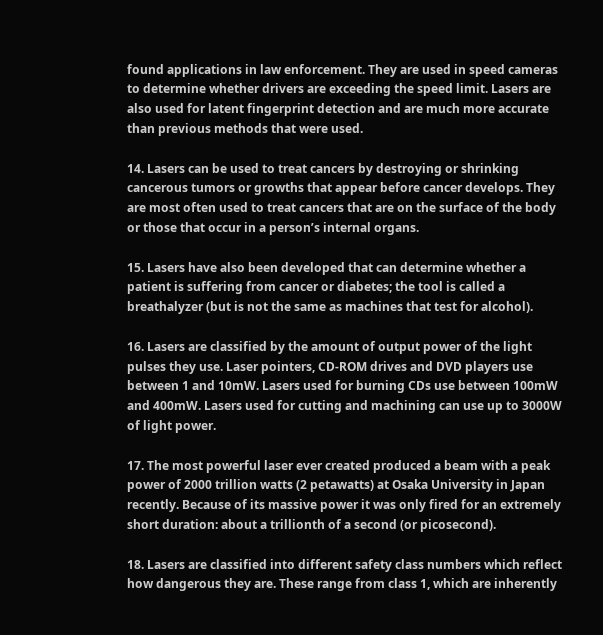found applications in law enforcement. They are used in speed cameras to determine whether drivers are exceeding the speed limit. Lasers are also used for latent fingerprint detection and are much more accurate than previous methods that were used.

14. Lasers can be used to treat cancers by destroying or shrinking cancerous tumors or growths that appear before cancer develops. They are most often used to treat cancers that are on the surface of the body or those that occur in a person’s internal organs.

15. Lasers have also been developed that can determine whether a patient is suffering from cancer or diabetes; the tool is called a breathalyzer (but is not the same as machines that test for alcohol).

16. Lasers are classified by the amount of output power of the light pulses they use. Laser pointers, CD-ROM drives and DVD players use between 1 and 10mW. Lasers used for burning CDs use between 100mW and 400mW. Lasers used for cutting and machining can use up to 3000W of light power.

17. The most powerful laser ever created produced a beam with a peak power of 2000 trillion watts (2 petawatts) at Osaka University in Japan recently. Because of its massive power it was only fired for an extremely short duration: about a trillionth of a second (or picosecond).

18. Lasers are classified into different safety class numbers which reflect how dangerous they are. These range from class 1, which are inherently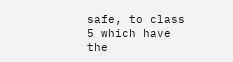safe, to class 5 which have the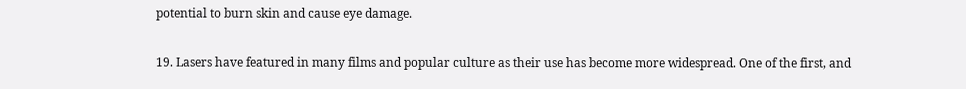potential to burn skin and cause eye damage.

19. Lasers have featured in many films and popular culture as their use has become more widespread. One of the first, and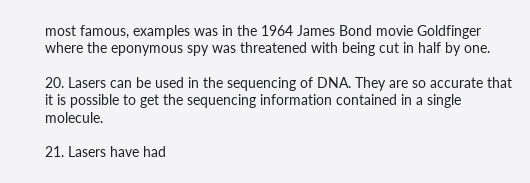most famous, examples was in the 1964 James Bond movie Goldfinger where the eponymous spy was threatened with being cut in half by one.

20. Lasers can be used in the sequencing of DNA. They are so accurate that it is possible to get the sequencing information contained in a single molecule.

21. Lasers have had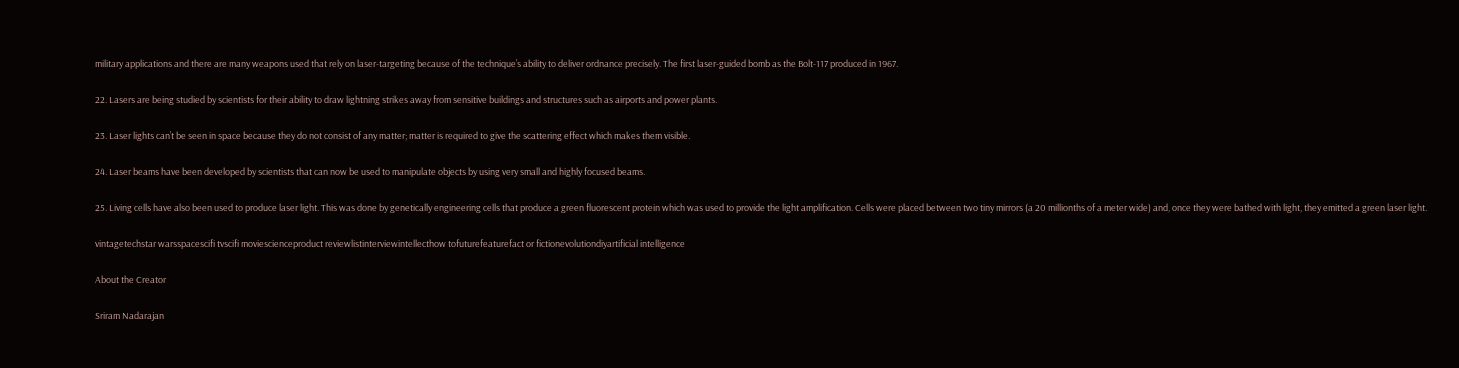military applications and there are many weapons used that rely on laser-targeting because of the technique’s ability to deliver ordnance precisely. The first laser-guided bomb as the Bolt-117 produced in 1967.

22. Lasers are being studied by scientists for their ability to draw lightning strikes away from sensitive buildings and structures such as airports and power plants.

23. Laser lights can’t be seen in space because they do not consist of any matter; matter is required to give the scattering effect which makes them visible.

24. Laser beams have been developed by scientists that can now be used to manipulate objects by using very small and highly focused beams.

25. Living cells have also been used to produce laser light. This was done by genetically engineering cells that produce a green fluorescent protein which was used to provide the light amplification. Cells were placed between two tiny mirrors (a 20 millionths of a meter wide) and, once they were bathed with light, they emitted a green laser light.

vintagetechstar warsspacescifi tvscifi moviescienceproduct reviewlistinterviewintellecthow tofuturefeaturefact or fictionevolutiondiyartificial intelligence

About the Creator

Sriram Nadarajan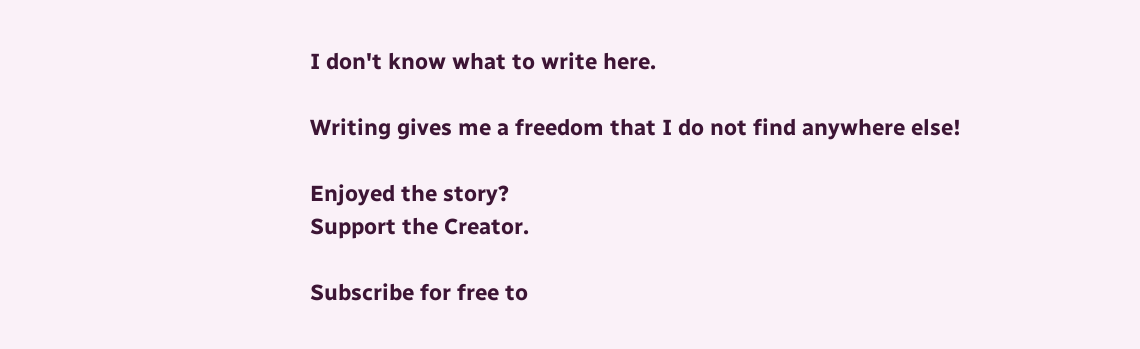I don't know what to write here.

Writing gives me a freedom that I do not find anywhere else!

Enjoyed the story?
Support the Creator.

Subscribe for free to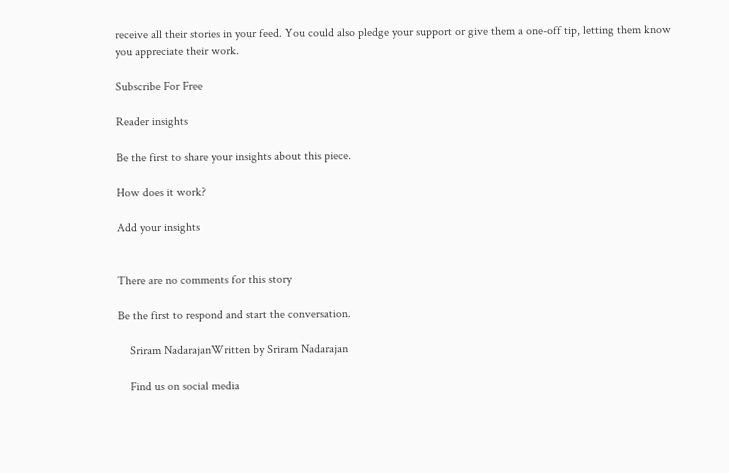receive all their stories in your feed. You could also pledge your support or give them a one-off tip, letting them know you appreciate their work.

Subscribe For Free

Reader insights

Be the first to share your insights about this piece.

How does it work?

Add your insights


There are no comments for this story

Be the first to respond and start the conversation.

    Sriram NadarajanWritten by Sriram Nadarajan

    Find us on social media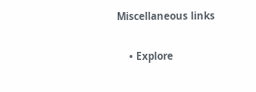Miscellaneous links

    • Explore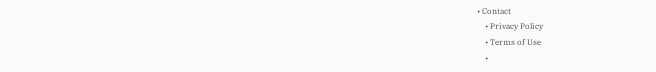• Contact
    • Privacy Policy
    • Terms of Use
    •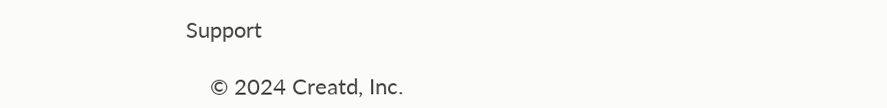Support

    © 2024 Creatd, Inc.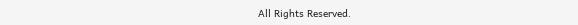All Rights Reserved.